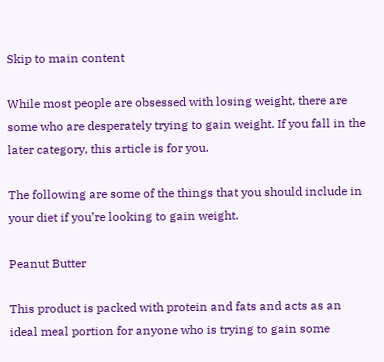Skip to main content

While most people are obsessed with losing weight, there are some who are desperately trying to gain weight. If you fall in the later category, this article is for you.

The following are some of the things that you should include in your diet if you’re looking to gain weight.

Peanut Butter

This product is packed with protein and fats and acts as an ideal meal portion for anyone who is trying to gain some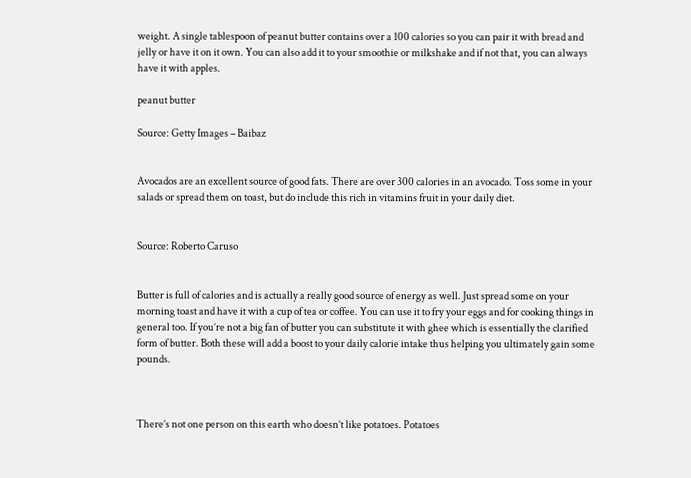weight. A single tablespoon of peanut butter contains over a 100 calories so you can pair it with bread and jelly or have it on it own. You can also add it to your smoothie or milkshake and if not that, you can always have it with apples.

peanut butter

Source: Getty Images – Baibaz


Avocados are an excellent source of good fats. There are over 300 calories in an avocado. Toss some in your salads or spread them on toast, but do include this rich in vitamins fruit in your daily diet.


Source: Roberto Caruso


Butter is full of calories and is actually a really good source of energy as well. Just spread some on your morning toast and have it with a cup of tea or coffee. You can use it to fry your eggs and for cooking things in general too. If you’re not a big fan of butter you can substitute it with ghee which is essentially the clarified form of butter. Both these will add a boost to your daily calorie intake thus helping you ultimately gain some pounds.



There’s not one person on this earth who doesn’t like potatoes. Potatoes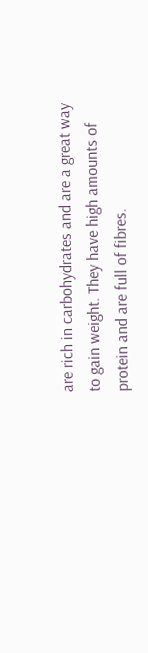are rich in carbohydrates and are a great way to gain weight. They have high amounts of protein and are full of fibres.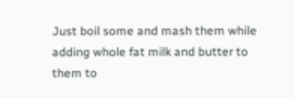Just boil some and mash them while adding whole fat milk and butter to them to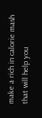make a rich in calorie mash that will help you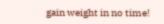gain weight in no time!